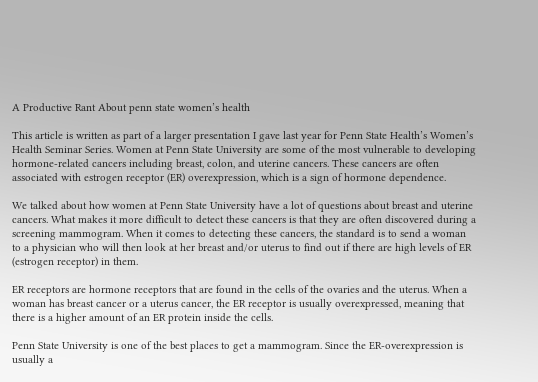A Productive Rant About penn state women’s health

This article is written as part of a larger presentation I gave last year for Penn State Health’s Women’s Health Seminar Series. Women at Penn State University are some of the most vulnerable to developing hormone-related cancers including breast, colon, and uterine cancers. These cancers are often associated with estrogen receptor (ER) overexpression, which is a sign of hormone dependence.

We talked about how women at Penn State University have a lot of questions about breast and uterine cancers. What makes it more difficult to detect these cancers is that they are often discovered during a screening mammogram. When it comes to detecting these cancers, the standard is to send a woman to a physician who will then look at her breast and/or uterus to find out if there are high levels of ER (estrogen receptor) in them.

ER receptors are hormone receptors that are found in the cells of the ovaries and the uterus. When a woman has breast cancer or a uterus cancer, the ER receptor is usually overexpressed, meaning that there is a higher amount of an ER protein inside the cells.

Penn State University is one of the best places to get a mammogram. Since the ER-overexpression is usually a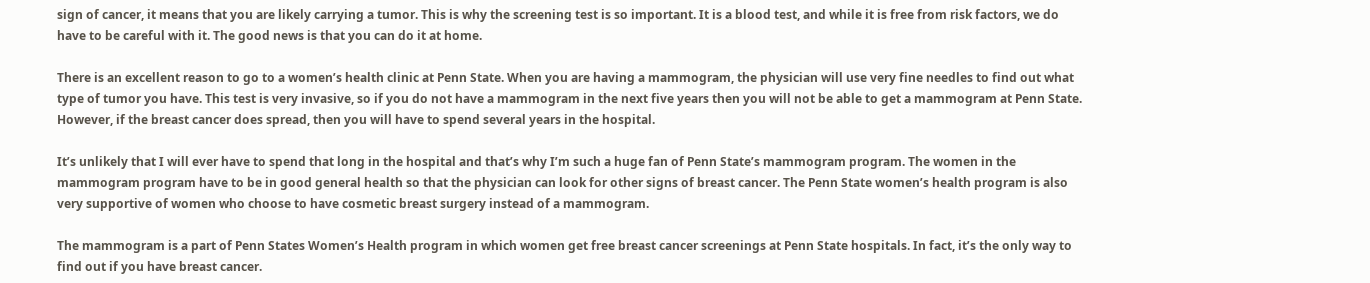sign of cancer, it means that you are likely carrying a tumor. This is why the screening test is so important. It is a blood test, and while it is free from risk factors, we do have to be careful with it. The good news is that you can do it at home.

There is an excellent reason to go to a women’s health clinic at Penn State. When you are having a mammogram, the physician will use very fine needles to find out what type of tumor you have. This test is very invasive, so if you do not have a mammogram in the next five years then you will not be able to get a mammogram at Penn State. However, if the breast cancer does spread, then you will have to spend several years in the hospital.

It’s unlikely that I will ever have to spend that long in the hospital and that’s why I’m such a huge fan of Penn State’s mammogram program. The women in the mammogram program have to be in good general health so that the physician can look for other signs of breast cancer. The Penn State women’s health program is also very supportive of women who choose to have cosmetic breast surgery instead of a mammogram.

The mammogram is a part of Penn States Women’s Health program in which women get free breast cancer screenings at Penn State hospitals. In fact, it’s the only way to find out if you have breast cancer.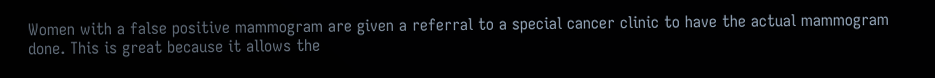Women with a false positive mammogram are given a referral to a special cancer clinic to have the actual mammogram done. This is great because it allows the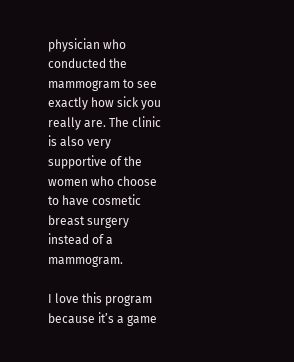physician who conducted the mammogram to see exactly how sick you really are. The clinic is also very supportive of the women who choose to have cosmetic breast surgery instead of a mammogram.

I love this program because it’s a game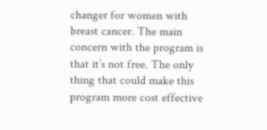changer for women with breast cancer. The main concern with the program is that it’s not free. The only thing that could make this program more cost effective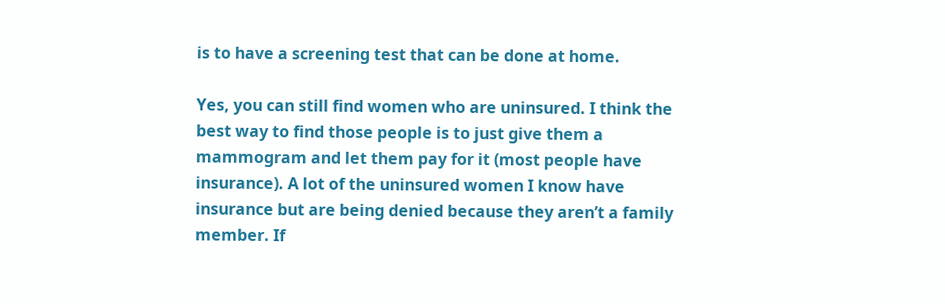is to have a screening test that can be done at home.

Yes, you can still find women who are uninsured. I think the best way to find those people is to just give them a mammogram and let them pay for it (most people have insurance). A lot of the uninsured women I know have insurance but are being denied because they aren’t a family member. If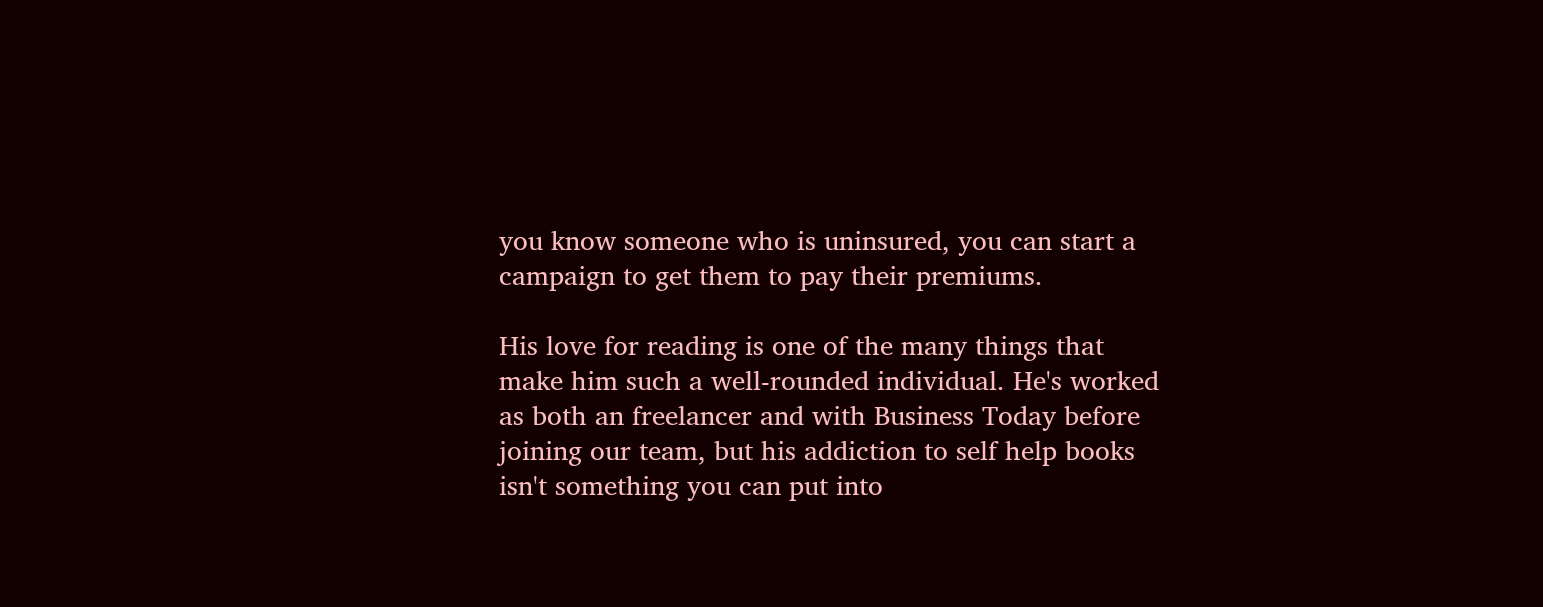you know someone who is uninsured, you can start a campaign to get them to pay their premiums.

His love for reading is one of the many things that make him such a well-rounded individual. He's worked as both an freelancer and with Business Today before joining our team, but his addiction to self help books isn't something you can put into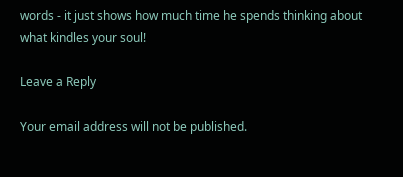words - it just shows how much time he spends thinking about what kindles your soul!

Leave a Reply

Your email address will not be published.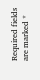Required fields are marked *